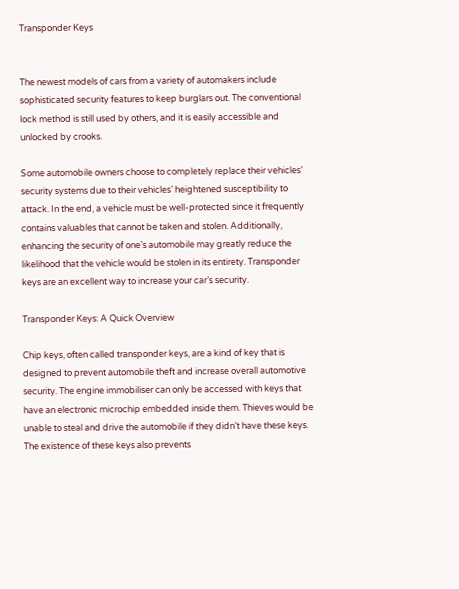Transponder Keys


The newest models of cars from a variety of automakers include sophisticated security features to keep burglars out. The conventional lock method is still used by others, and it is easily accessible and unlocked by crooks.

Some automobile owners choose to completely replace their vehicles’ security systems due to their vehicles’ heightened susceptibility to attack. In the end, a vehicle must be well-protected since it frequently contains valuables that cannot be taken and stolen. Additionally, enhancing the security of one’s automobile may greatly reduce the likelihood that the vehicle would be stolen in its entirety. Transponder keys are an excellent way to increase your car’s security.

Transponder Keys: A Quick Overview

Chip keys, often called transponder keys, are a kind of key that is designed to prevent automobile theft and increase overall automotive security. The engine immobiliser can only be accessed with keys that have an electronic microchip embedded inside them. Thieves would be unable to steal and drive the automobile if they didn’t have these keys. The existence of these keys also prevents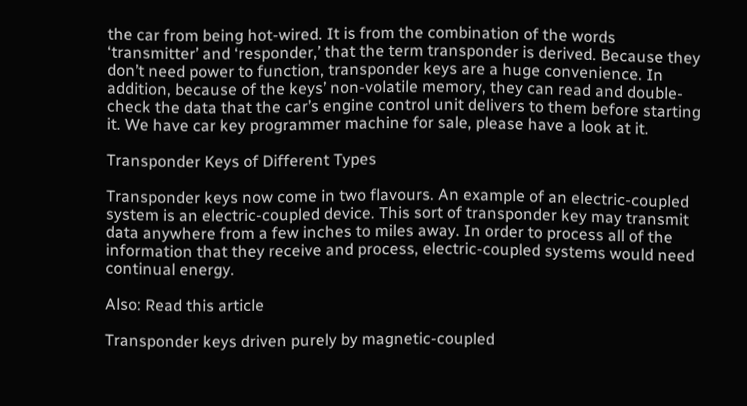the car from being hot-wired. It is from the combination of the words ‘transmitter’ and ‘responder,’ that the term transponder is derived. Because they don’t need power to function, transponder keys are a huge convenience. In addition, because of the keys’ non-volatile memory, they can read and double-check the data that the car’s engine control unit delivers to them before starting it. We have car key programmer machine for sale, please have a look at it.

Transponder Keys of Different Types

Transponder keys now come in two flavours. An example of an electric-coupled system is an electric-coupled device. This sort of transponder key may transmit data anywhere from a few inches to miles away. In order to process all of the information that they receive and process, electric-coupled systems would need continual energy.

Also: Read this article

Transponder keys driven purely by magnetic-coupled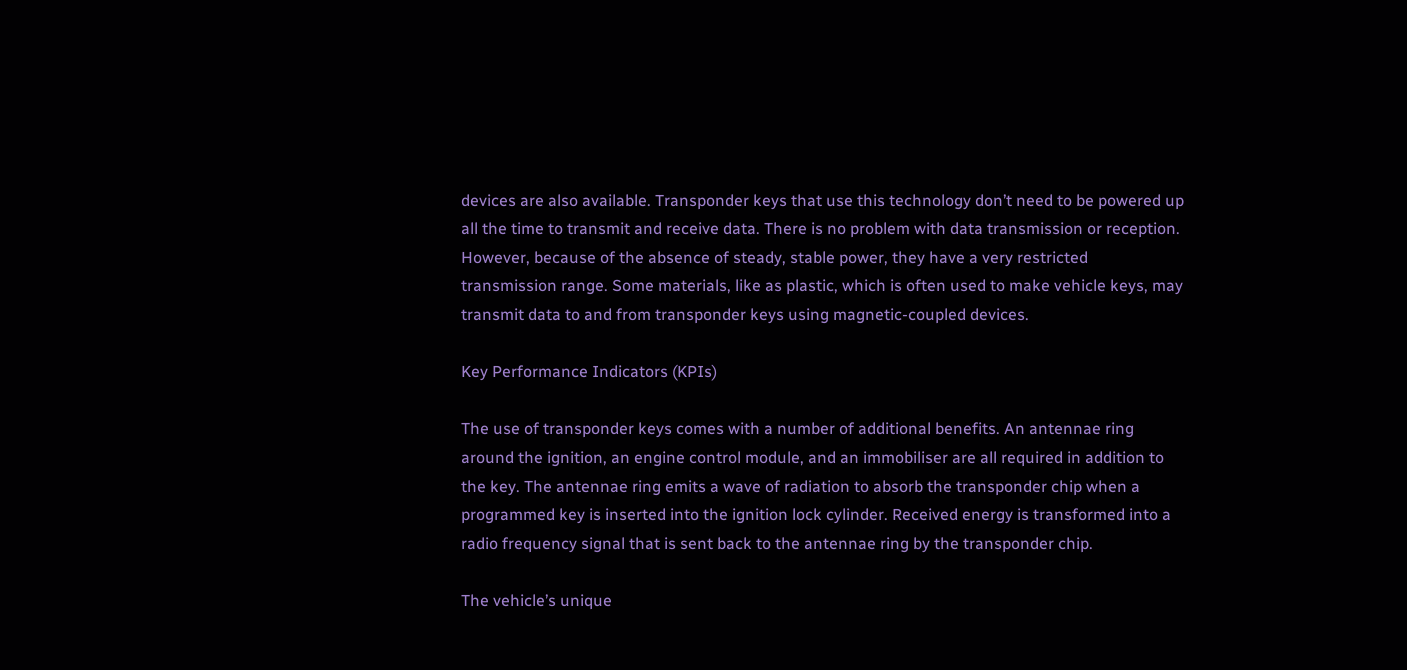devices are also available. Transponder keys that use this technology don’t need to be powered up all the time to transmit and receive data. There is no problem with data transmission or reception. However, because of the absence of steady, stable power, they have a very restricted transmission range. Some materials, like as plastic, which is often used to make vehicle keys, may transmit data to and from transponder keys using magnetic-coupled devices.

Key Performance Indicators (KPIs)

The use of transponder keys comes with a number of additional benefits. An antennae ring around the ignition, an engine control module, and an immobiliser are all required in addition to the key. The antennae ring emits a wave of radiation to absorb the transponder chip when a programmed key is inserted into the ignition lock cylinder. Received energy is transformed into a radio frequency signal that is sent back to the antennae ring by the transponder chip.

The vehicle’s unique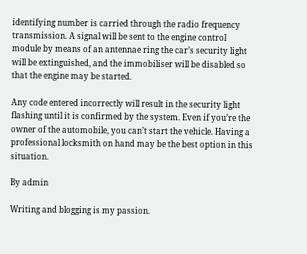identifying number is carried through the radio frequency transmission. A signal will be sent to the engine control module by means of an antennae ring the car’s security light will be extinguished, and the immobiliser will be disabled so that the engine may be started.

Any code entered incorrectly will result in the security light flashing until it is confirmed by the system. Even if you’re the owner of the automobile, you can’t start the vehicle. Having a professional locksmith on hand may be the best option in this situation.

By admin

Writing and blogging is my passion.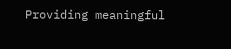Providing meaningful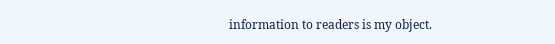information to readers is my object.